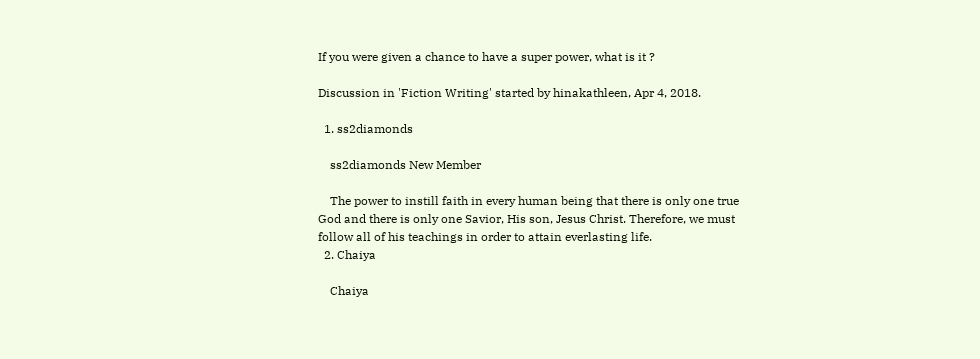If you were given a chance to have a super power, what is it ?

Discussion in 'Fiction Writing' started by hinakathleen, Apr 4, 2018.

  1. ss2diamonds

    ss2diamonds New Member

    The power to instill faith in every human being that there is only one true God and there is only one Savior, His son, Jesus Christ. Therefore, we must follow all of his teachings in order to attain everlasting life.
  2. Chaiya

    Chaiya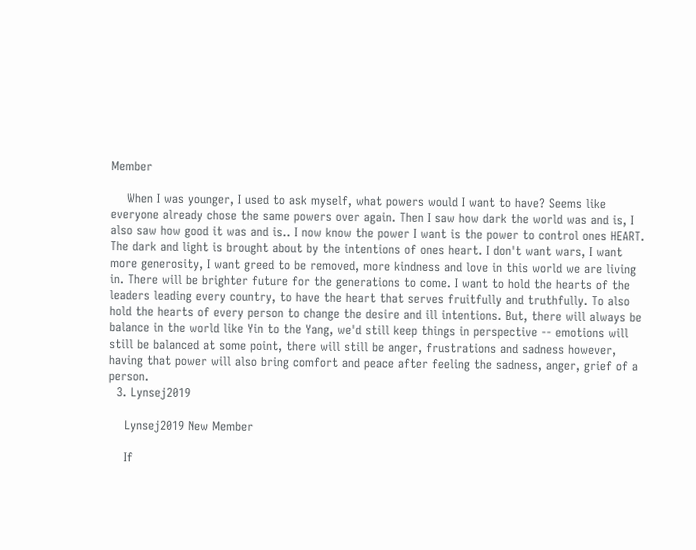Member

    When I was younger, I used to ask myself, what powers would I want to have? Seems like everyone already chose the same powers over again. Then I saw how dark the world was and is, I also saw how good it was and is.. I now know the power I want is the power to control ones HEART. The dark and light is brought about by the intentions of ones heart. I don't want wars, I want more generosity, I want greed to be removed, more kindness and love in this world we are living in. There will be brighter future for the generations to come. I want to hold the hearts of the leaders leading every country, to have the heart that serves fruitfully and truthfully. To also hold the hearts of every person to change the desire and ill intentions. But, there will always be balance in the world like Yin to the Yang, we'd still keep things in perspective -- emotions will still be balanced at some point, there will still be anger, frustrations and sadness however, having that power will also bring comfort and peace after feeling the sadness, anger, grief of a person.
  3. Lynsej2019

    Lynsej2019 New Member

    If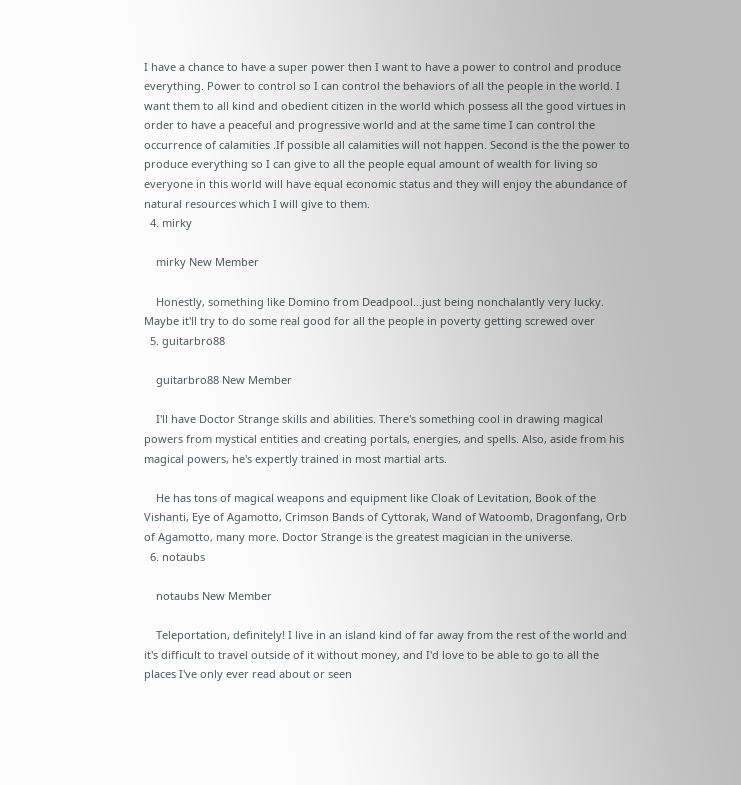I have a chance to have a super power then I want to have a power to control and produce everything. Power to control so I can control the behaviors of all the people in the world. I want them to all kind and obedient citizen in the world which possess all the good virtues in order to have a peaceful and progressive world and at the same time I can control the occurrence of calamities .If possible all calamities will not happen. Second is the the power to produce everything so I can give to all the people equal amount of wealth for living so everyone in this world will have equal economic status and they will enjoy the abundance of natural resources which I will give to them.
  4. mirky

    mirky New Member

    Honestly, something like Domino from Deadpool...just being nonchalantly very lucky. Maybe it'll try to do some real good for all the people in poverty getting screwed over
  5. guitarbro88

    guitarbro88 New Member

    I'll have Doctor Strange skills and abilities. There's something cool in drawing magical powers from mystical entities and creating portals, energies, and spells. Also, aside from his magical powers, he's expertly trained in most martial arts.

    He has tons of magical weapons and equipment like Cloak of Levitation, Book of the Vishanti, Eye of Agamotto, Crimson Bands of Cyttorak, Wand of Watoomb, Dragonfang, Orb of Agamotto, many more. Doctor Strange is the greatest magician in the universe.
  6. notaubs

    notaubs New Member

    Teleportation, definitely! I live in an island kind of far away from the rest of the world and it's difficult to travel outside of it without money, and I'd love to be able to go to all the places I've only ever read about or seen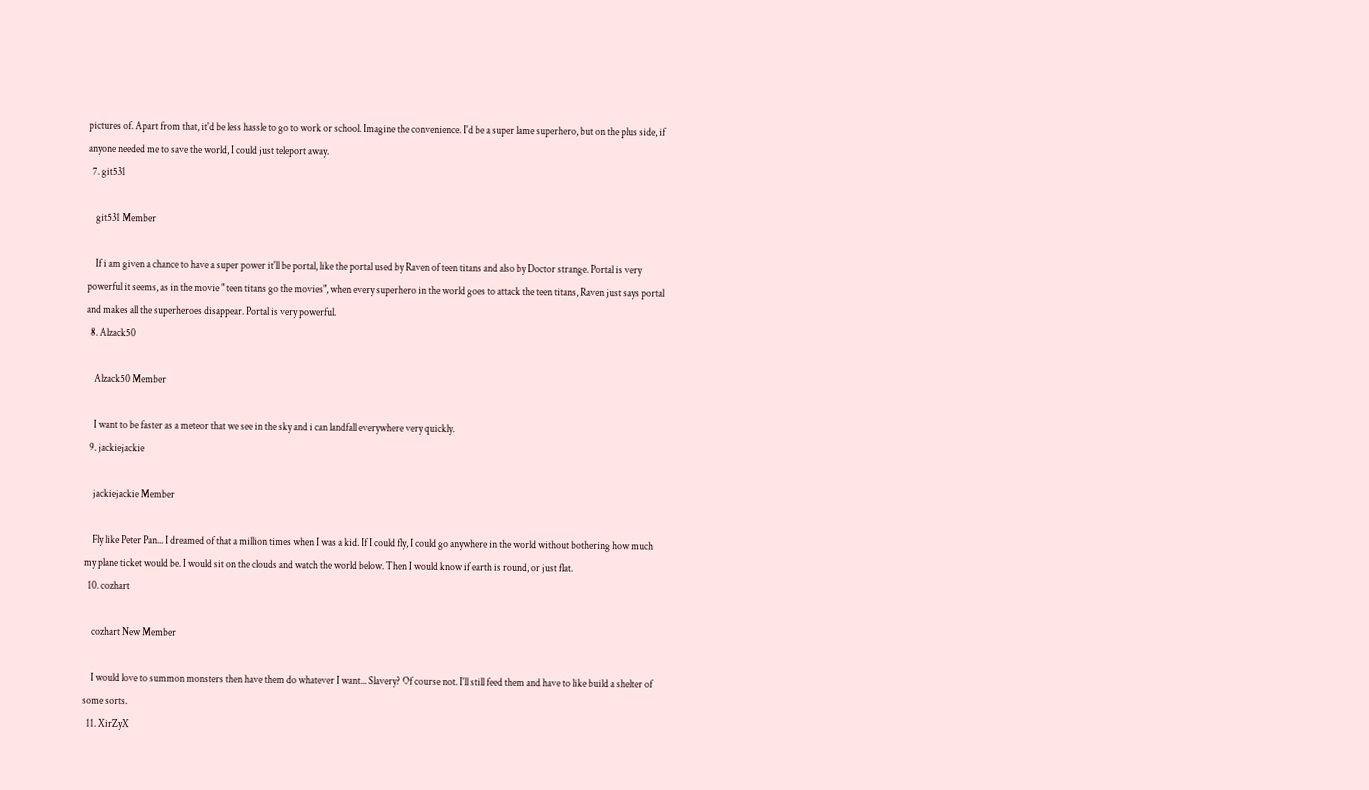pictures of. Apart from that, it'd be less hassle to go to work or school. Imagine the convenience. I'd be a super lame superhero, but on the plus side, if anyone needed me to save the world, I could just teleport away.
  7. git531

    git531 Member

    If i am given a chance to have a super power it'll be portal, like the portal used by Raven of teen titans and also by Doctor strange. Portal is very powerful it seems, as in the movie " teen titans go the movies", when every superhero in the world goes to attack the teen titans, Raven just says portal and makes all the superheroes disappear. Portal is very powerful.
  8. Alzack50

    Alzack50 Member

    I want to be faster as a meteor that we see in the sky and i can landfall everywhere very quickly.
  9. jackiejackie

    jackiejackie Member

    Fly like Peter Pan... I dreamed of that a million times when I was a kid. If I could fly, I could go anywhere in the world without bothering how much my plane ticket would be. I would sit on the clouds and watch the world below. Then I would know if earth is round, or just flat.
  10. cozhart

    cozhart New Member

    I would love to summon monsters then have them do whatever I want... Slavery? Of course not. I'll still feed them and have to like build a shelter of some sorts.
  11. XirZyX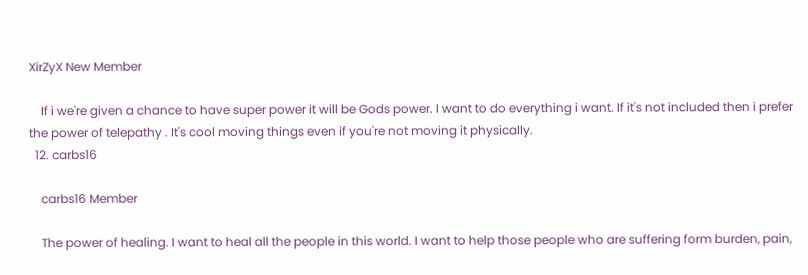XirZyX New Member

    If i we're given a chance to have super power it will be Gods power. I want to do everything i want. If it's not included then i prefer the power of telepathy . It's cool moving things even if you're not moving it physically.
  12. carbs16

    carbs16 Member

    The power of healing. I want to heal all the people in this world. I want to help those people who are suffering form burden, pain,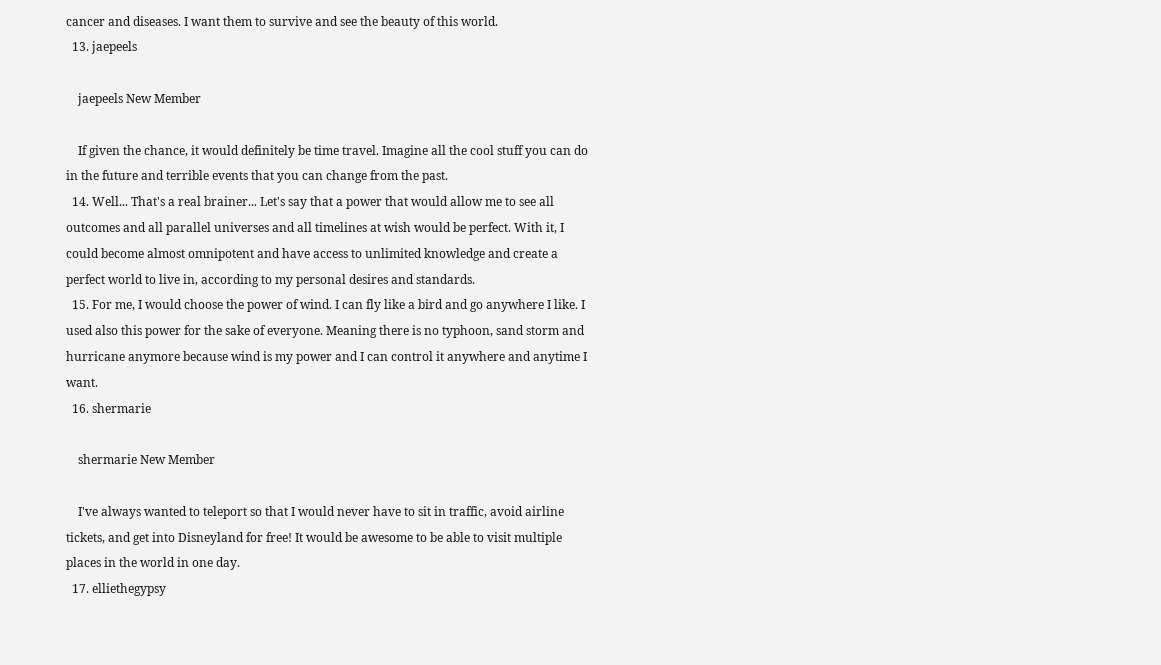cancer and diseases. I want them to survive and see the beauty of this world.
  13. jaepeels

    jaepeels New Member

    If given the chance, it would definitely be time travel. Imagine all the cool stuff you can do in the future and terrible events that you can change from the past.
  14. Well... That's a real brainer... Let's say that a power that would allow me to see all outcomes and all parallel universes and all timelines at wish would be perfect. With it, I could become almost omnipotent and have access to unlimited knowledge and create a perfect world to live in, according to my personal desires and standards.
  15. For me, I would choose the power of wind. I can fly like a bird and go anywhere I like. I used also this power for the sake of everyone. Meaning there is no typhoon, sand storm and hurricane anymore because wind is my power and I can control it anywhere and anytime I want.
  16. shermarie

    shermarie New Member

    I've always wanted to teleport so that I would never have to sit in traffic, avoid airline tickets, and get into Disneyland for free! It would be awesome to be able to visit multiple places in the world in one day.
  17. elliethegypsy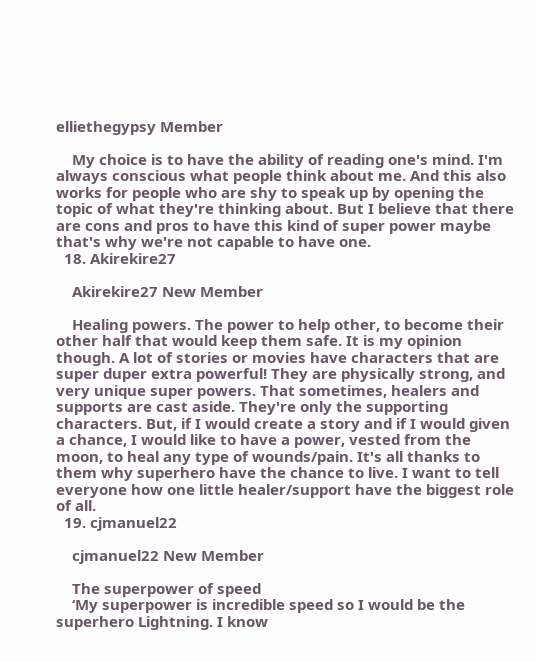elliethegypsy Member

    My choice is to have the ability of reading one's mind. I'm always conscious what people think about me. And this also works for people who are shy to speak up by opening the topic of what they're thinking about. But I believe that there are cons and pros to have this kind of super power maybe that's why we're not capable to have one.
  18. Akirekire27

    Akirekire27 New Member

    Healing powers. The power to help other, to become their other half that would keep them safe. It is my opinion though. A lot of stories or movies have characters that are super duper extra powerful! They are physically strong, and very unique super powers. That sometimes, healers and supports are cast aside. They're only the supporting characters. But, if I would create a story and if I would given a chance, I would like to have a power, vested from the moon, to heal any type of wounds/pain. It's all thanks to them why superhero have the chance to live. I want to tell everyone how one little healer/support have the biggest role of all.
  19. cjmanuel22

    cjmanuel22 New Member

    The superpower of speed
    ‘My superpower is incredible speed so I would be the superhero Lightning. I know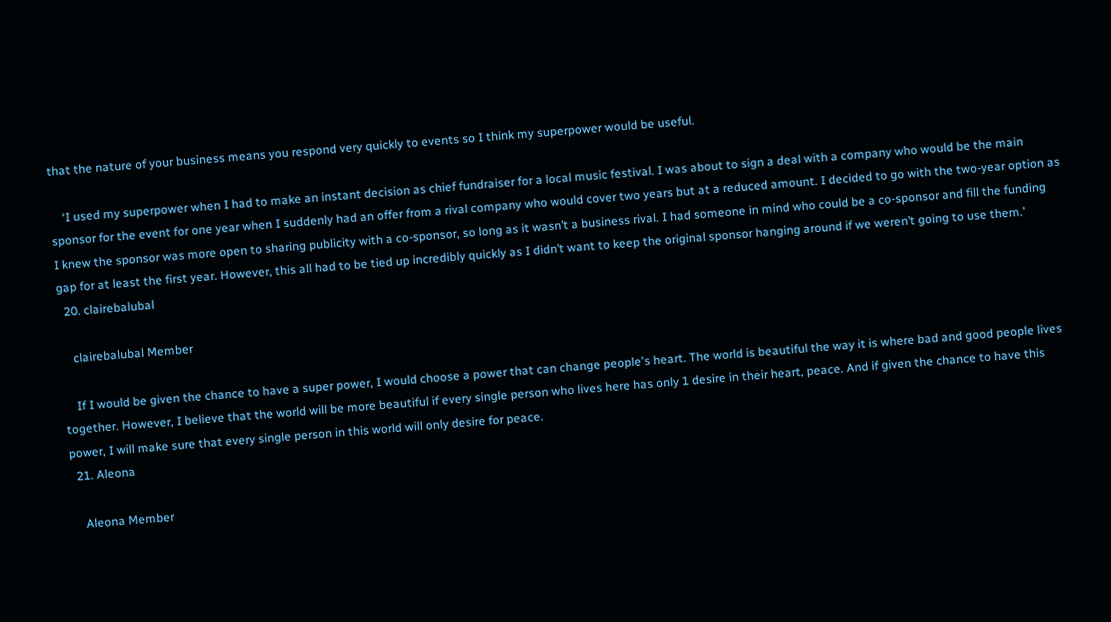that the nature of your business means you respond very quickly to events so I think my superpower would be useful.

    ‘I used my superpower when I had to make an instant decision as chief fundraiser for a local music festival. I was about to sign a deal with a company who would be the main sponsor for the event for one year when I suddenly had an offer from a rival company who would cover two years but at a reduced amount. I decided to go with the two-year option as I knew the sponsor was more open to sharing publicity with a co-sponsor, so long as it wasn’t a business rival. I had someone in mind who could be a co-sponsor and fill the funding gap for at least the first year. However, this all had to be tied up incredibly quickly as I didn’t want to keep the original sponsor hanging around if we weren’t going to use them.’
  20. clairebalubal

    clairebalubal Member

    If I would be given the chance to have a super power, I would choose a power that can change people's heart. The world is beautiful the way it is where bad and good people lives together. However, I believe that the world will be more beautiful if every single person who lives here has only 1 desire in their heart, peace. And if given the chance to have this power, I will make sure that every single person in this world will only desire for peace.
  21. Aleona

    Aleona Member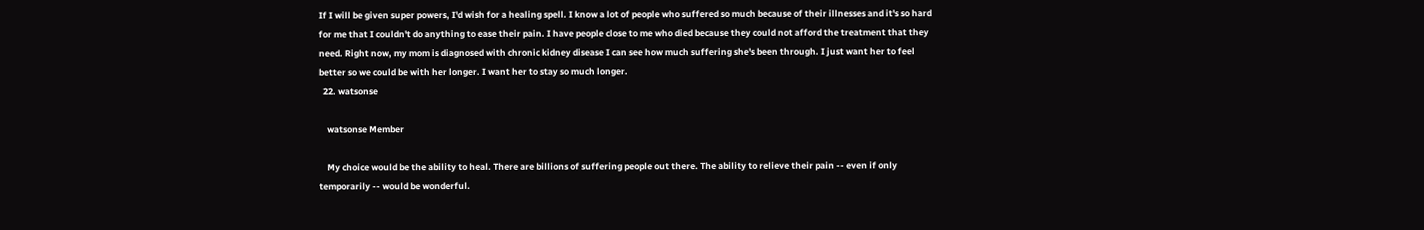If I will be given super powers, I'd wish for a healing spell. I know a lot of people who suffered so much because of their illnesses and it's so hard for me that I couldn't do anything to ease their pain. I have people close to me who died because they could not afford the treatment that they need. Right now, my mom is diagnosed with chronic kidney disease I can see how much suffering she's been through. I just want her to feel better so we could be with her longer. I want her to stay so much longer.
  22. watsonse

    watsonse Member

    My choice would be the ability to heal. There are billions of suffering people out there. The ability to relieve their pain -- even if only temporarily -- would be wonderful.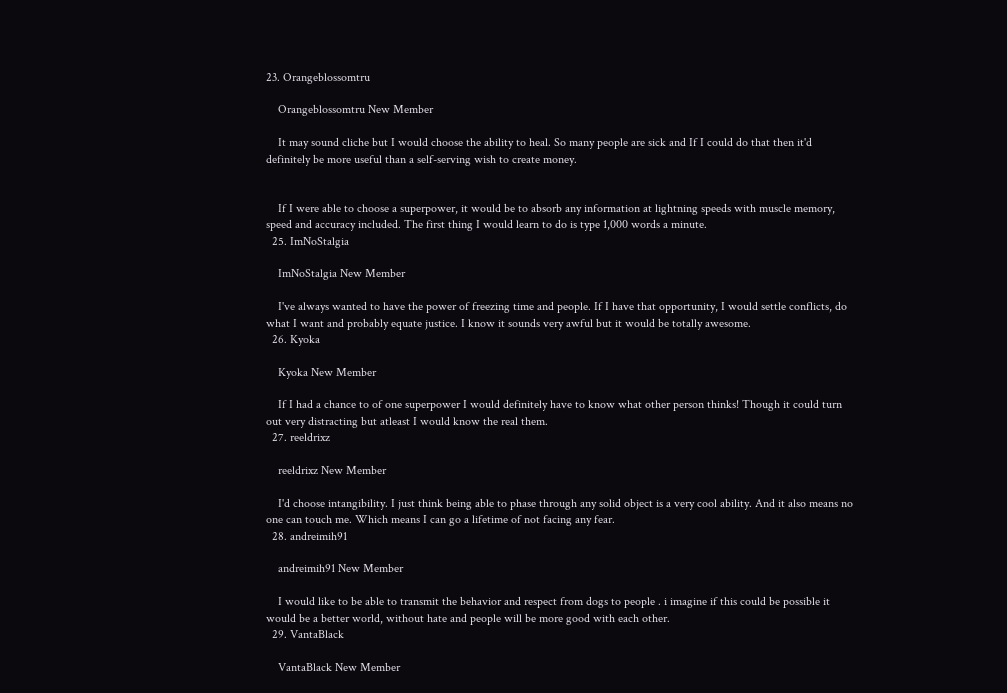23. Orangeblossomtru

    Orangeblossomtru New Member

    It may sound cliche but I would choose the ability to heal. So many people are sick and If I could do that then it'd definitely be more useful than a self-serving wish to create money.


    If I were able to choose a superpower, it would be to absorb any information at lightning speeds with muscle memory, speed and accuracy included. The first thing I would learn to do is type 1,000 words a minute.
  25. ImNoStalgia

    ImNoStalgia New Member

    I've always wanted to have the power of freezing time and people. If I have that opportunity, I would settle conflicts, do what I want and probably equate justice. I know it sounds very awful but it would be totally awesome.
  26. Kyoka

    Kyoka New Member

    If I had a chance to of one superpower I would definitely have to know what other person thinks! Though it could turn out very distracting but atleast I would know the real them.
  27. reeldrixz

    reeldrixz New Member

    I'd choose intangibility. I just think being able to phase through any solid object is a very cool ability. And it also means no one can touch me. Which means I can go a lifetime of not facing any fear.
  28. andreimih91

    andreimih91 New Member

    I would like to be able to transmit the behavior and respect from dogs to people . i imagine if this could be possible it would be a better world, without hate and people will be more good with each other.
  29. VantaBlack

    VantaBlack New Member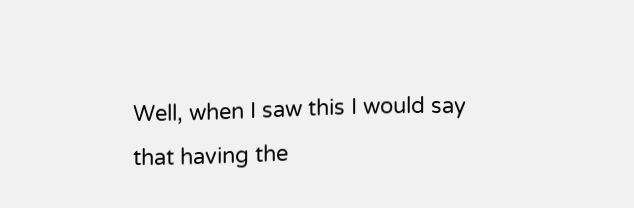Well, when I saw this I would say that having the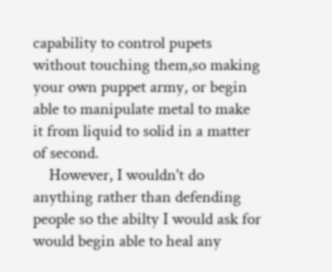capability to control pupets without touching them,so making your own puppet army, or begin able to manipulate metal to make it from liquid to solid in a matter of second.
    However, I wouldn't do anything rather than defending people so the abilty I would ask for would begin able to heal any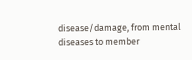disease/damage, from mental diseases to member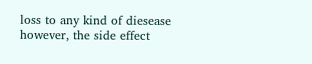loss to any kind of diesease however, the side effect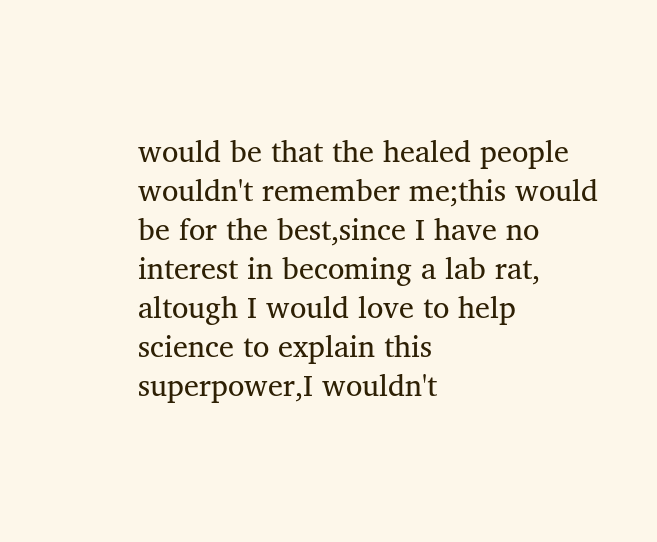would be that the healed people wouldn't remember me;this would be for the best,since I have no interest in becoming a lab rat, altough I would love to help science to explain this superpower,I wouldn't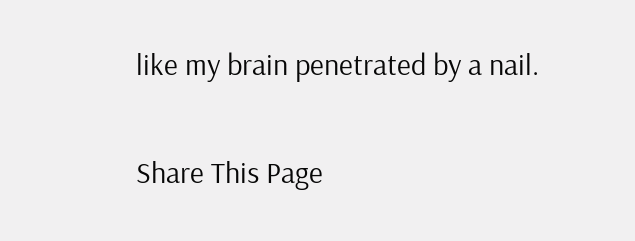like my brain penetrated by a nail.

Share This Page